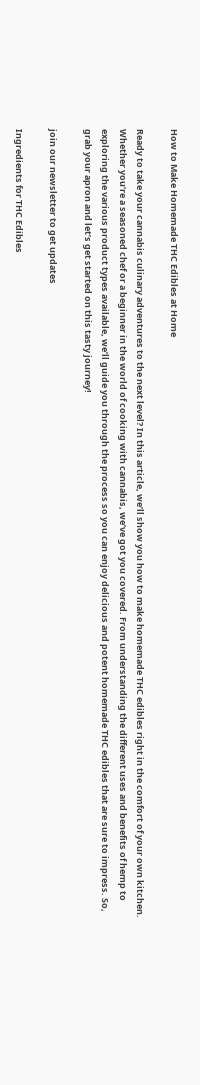How to Make Homemade THC Edibles at Home

Ready to take your cannabis culinary adventures to the next level? In this article, we’ll show you how to make homemade THC edibles right in the comfort of your own kitchen. Whether you’re a seasoned chef or a beginner in the world of cooking with cannabis, we’ve got you covered. From understanding the different uses and benefits of hemp to exploring the various product types available, we’ll guide you through the process so you can enjoy delicious and potent homemade THC edibles that are sure to impress. So, grab your apron and let’s get started on this tasty journey!

join our newsletter to get updates

Ingredients for THC Edibles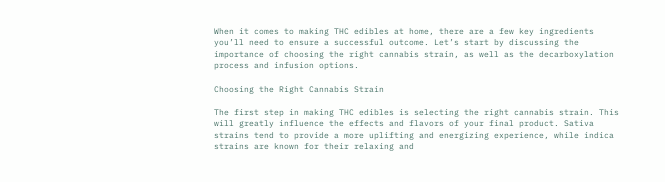When it comes to making THC edibles at home, there are a few key ingredients you’ll need to ensure a successful outcome. Let’s start by discussing the importance of choosing the right cannabis strain, as well as the decarboxylation process and infusion options.

Choosing the Right Cannabis Strain

The first step in making THC edibles is selecting the right cannabis strain. This will greatly influence the effects and flavors of your final product. Sativa strains tend to provide a more uplifting and energizing experience, while indica strains are known for their relaxing and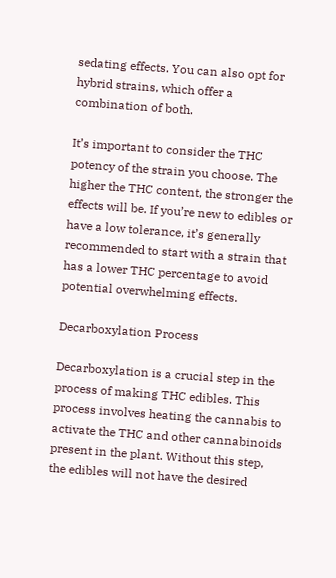sedating effects. You can also opt for hybrid strains, which offer a combination of both.

It’s important to consider the THC potency of the strain you choose. The higher the THC content, the stronger the effects will be. If you’re new to edibles or have a low tolerance, it’s generally recommended to start with a strain that has a lower THC percentage to avoid potential overwhelming effects.

Decarboxylation Process

Decarboxylation is a crucial step in the process of making THC edibles. This process involves heating the cannabis to activate the THC and other cannabinoids present in the plant. Without this step, the edibles will not have the desired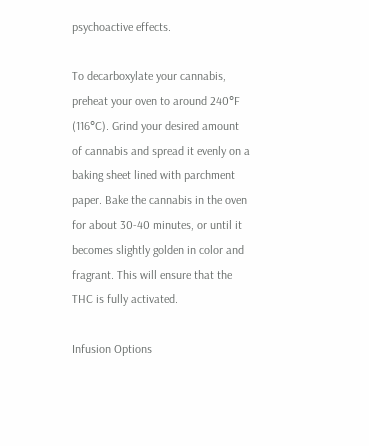psychoactive effects.

To decarboxylate your cannabis, preheat your oven to around 240°F (116°C). Grind your desired amount of cannabis and spread it evenly on a baking sheet lined with parchment paper. Bake the cannabis in the oven for about 30-40 minutes, or until it becomes slightly golden in color and fragrant. This will ensure that the THC is fully activated.

Infusion Options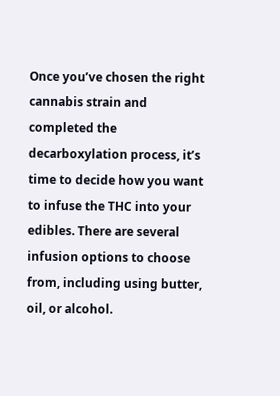Once you’ve chosen the right cannabis strain and completed the decarboxylation process, it’s time to decide how you want to infuse the THC into your edibles. There are several infusion options to choose from, including using butter, oil, or alcohol.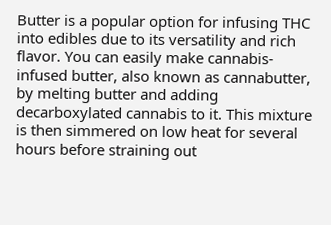Butter is a popular option for infusing THC into edibles due to its versatility and rich flavor. You can easily make cannabis-infused butter, also known as cannabutter, by melting butter and adding decarboxylated cannabis to it. This mixture is then simmered on low heat for several hours before straining out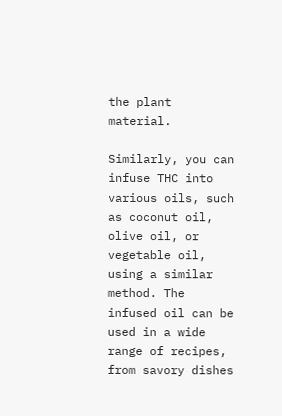the plant material.

Similarly, you can infuse THC into various oils, such as coconut oil, olive oil, or vegetable oil, using a similar method. The infused oil can be used in a wide range of recipes, from savory dishes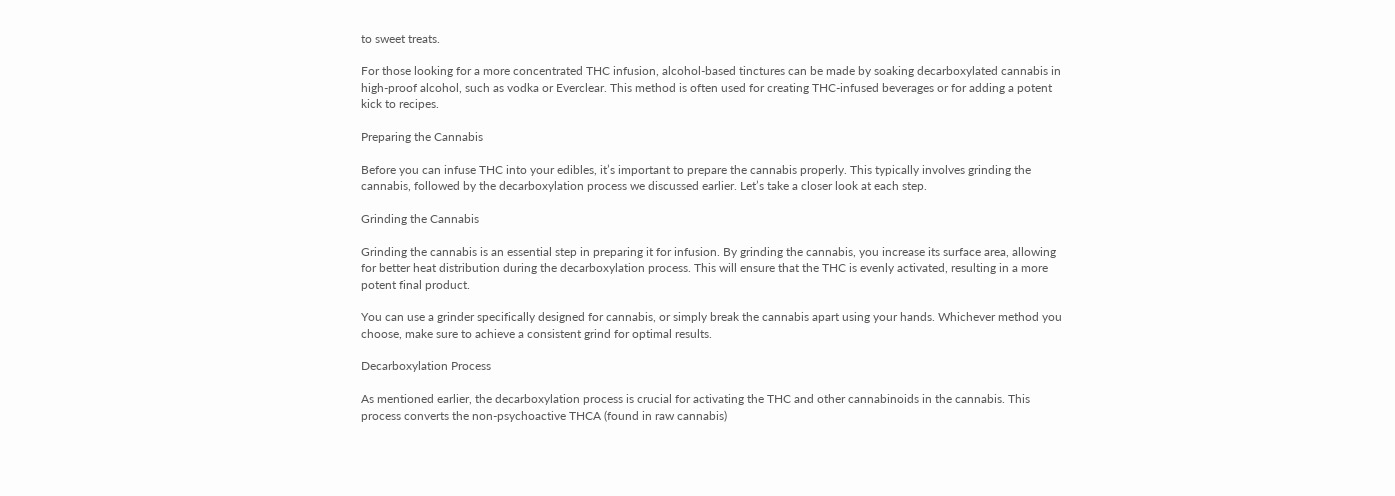to sweet treats.

For those looking for a more concentrated THC infusion, alcohol-based tinctures can be made by soaking decarboxylated cannabis in high-proof alcohol, such as vodka or Everclear. This method is often used for creating THC-infused beverages or for adding a potent kick to recipes.

Preparing the Cannabis

Before you can infuse THC into your edibles, it’s important to prepare the cannabis properly. This typically involves grinding the cannabis, followed by the decarboxylation process we discussed earlier. Let’s take a closer look at each step.

Grinding the Cannabis

Grinding the cannabis is an essential step in preparing it for infusion. By grinding the cannabis, you increase its surface area, allowing for better heat distribution during the decarboxylation process. This will ensure that the THC is evenly activated, resulting in a more potent final product.

You can use a grinder specifically designed for cannabis, or simply break the cannabis apart using your hands. Whichever method you choose, make sure to achieve a consistent grind for optimal results.

Decarboxylation Process

As mentioned earlier, the decarboxylation process is crucial for activating the THC and other cannabinoids in the cannabis. This process converts the non-psychoactive THCA (found in raw cannabis)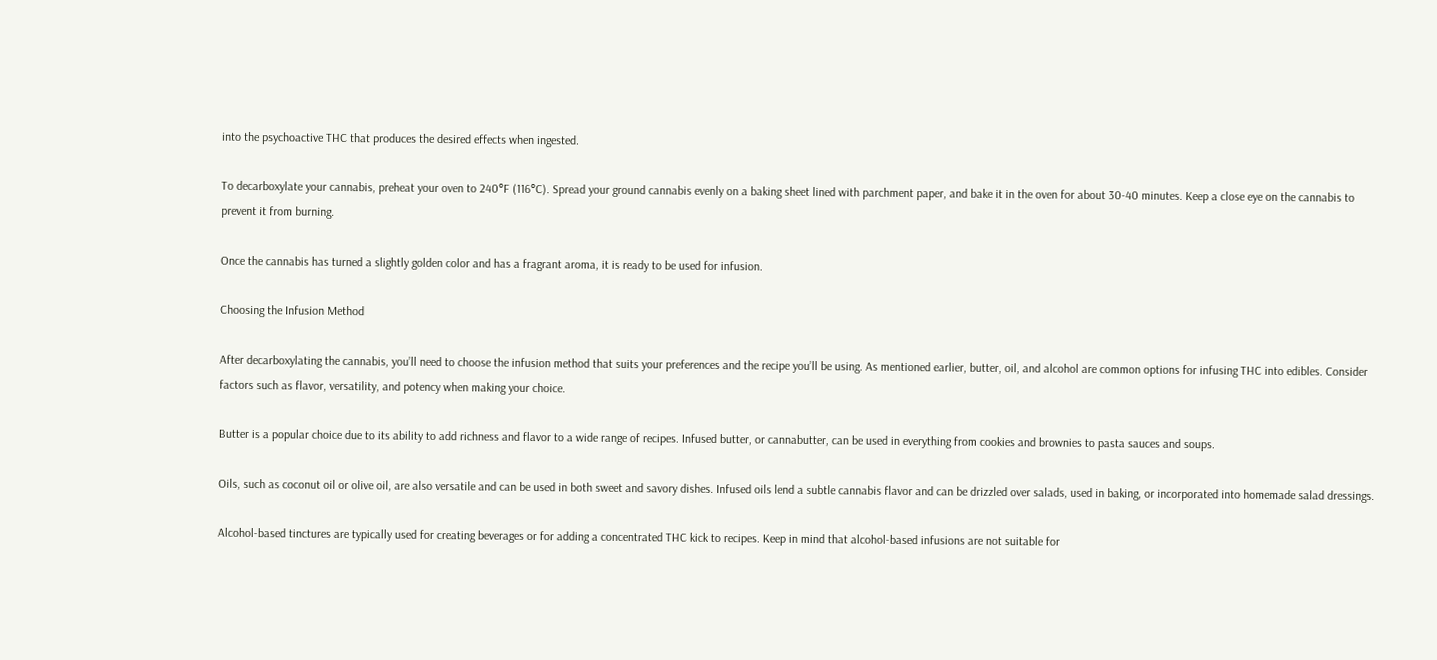into the psychoactive THC that produces the desired effects when ingested.

To decarboxylate your cannabis, preheat your oven to 240°F (116°C). Spread your ground cannabis evenly on a baking sheet lined with parchment paper, and bake it in the oven for about 30-40 minutes. Keep a close eye on the cannabis to prevent it from burning.

Once the cannabis has turned a slightly golden color and has a fragrant aroma, it is ready to be used for infusion.

Choosing the Infusion Method

After decarboxylating the cannabis, you’ll need to choose the infusion method that suits your preferences and the recipe you’ll be using. As mentioned earlier, butter, oil, and alcohol are common options for infusing THC into edibles. Consider factors such as flavor, versatility, and potency when making your choice.

Butter is a popular choice due to its ability to add richness and flavor to a wide range of recipes. Infused butter, or cannabutter, can be used in everything from cookies and brownies to pasta sauces and soups.

Oils, such as coconut oil or olive oil, are also versatile and can be used in both sweet and savory dishes. Infused oils lend a subtle cannabis flavor and can be drizzled over salads, used in baking, or incorporated into homemade salad dressings.

Alcohol-based tinctures are typically used for creating beverages or for adding a concentrated THC kick to recipes. Keep in mind that alcohol-based infusions are not suitable for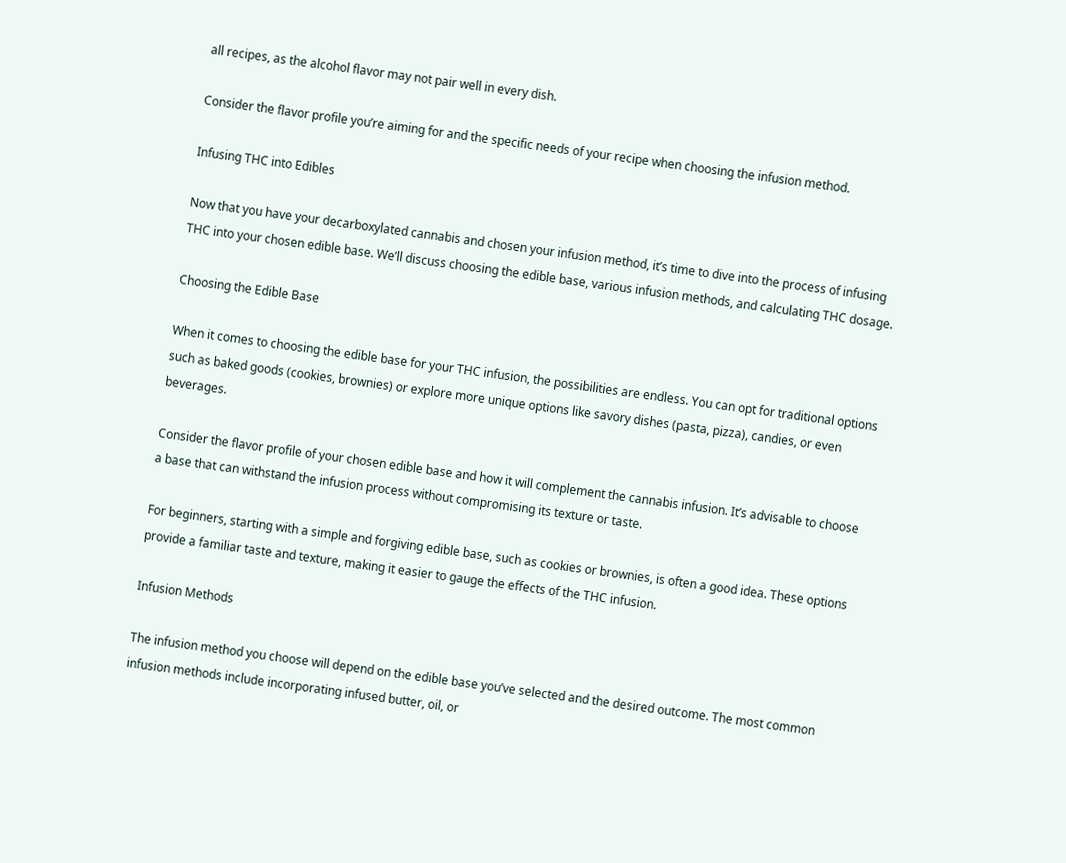all recipes, as the alcohol flavor may not pair well in every dish.

Consider the flavor profile you’re aiming for and the specific needs of your recipe when choosing the infusion method.

Infusing THC into Edibles

Now that you have your decarboxylated cannabis and chosen your infusion method, it’s time to dive into the process of infusing THC into your chosen edible base. We’ll discuss choosing the edible base, various infusion methods, and calculating THC dosage.

Choosing the Edible Base

When it comes to choosing the edible base for your THC infusion, the possibilities are endless. You can opt for traditional options such as baked goods (cookies, brownies) or explore more unique options like savory dishes (pasta, pizza), candies, or even beverages.

Consider the flavor profile of your chosen edible base and how it will complement the cannabis infusion. It’s advisable to choose a base that can withstand the infusion process without compromising its texture or taste.

For beginners, starting with a simple and forgiving edible base, such as cookies or brownies, is often a good idea. These options provide a familiar taste and texture, making it easier to gauge the effects of the THC infusion.

Infusion Methods

The infusion method you choose will depend on the edible base you’ve selected and the desired outcome. The most common infusion methods include incorporating infused butter, oil, or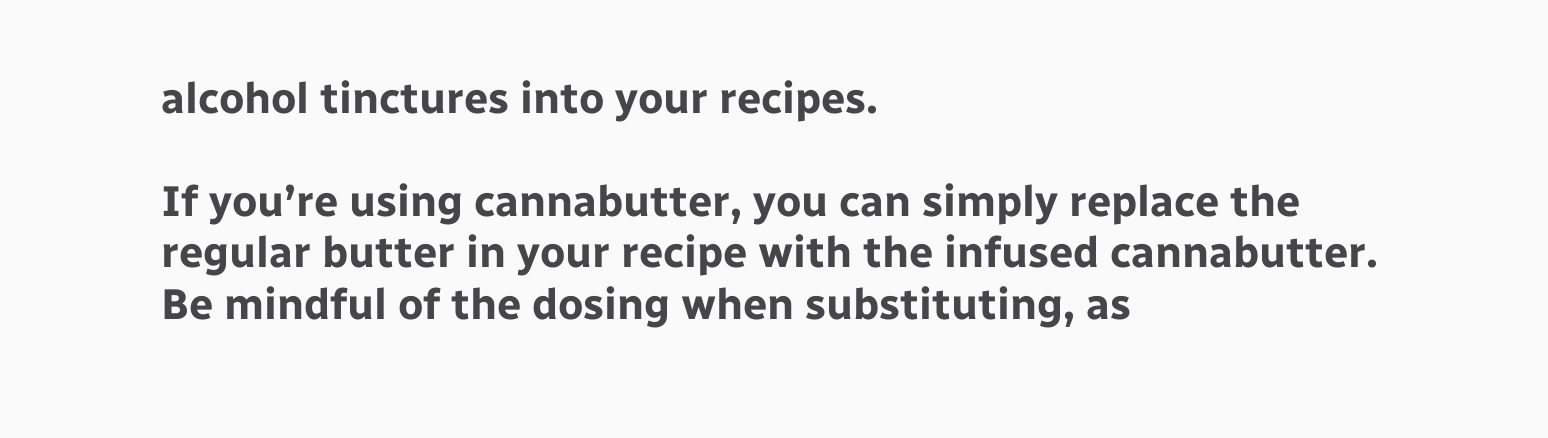alcohol tinctures into your recipes.

If you’re using cannabutter, you can simply replace the regular butter in your recipe with the infused cannabutter. Be mindful of the dosing when substituting, as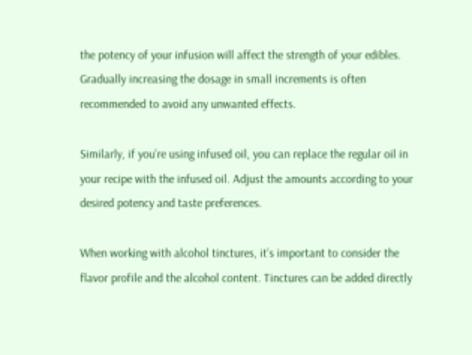the potency of your infusion will affect the strength of your edibles. Gradually increasing the dosage in small increments is often recommended to avoid any unwanted effects.

Similarly, if you’re using infused oil, you can replace the regular oil in your recipe with the infused oil. Adjust the amounts according to your desired potency and taste preferences.

When working with alcohol tinctures, it’s important to consider the flavor profile and the alcohol content. Tinctures can be added directly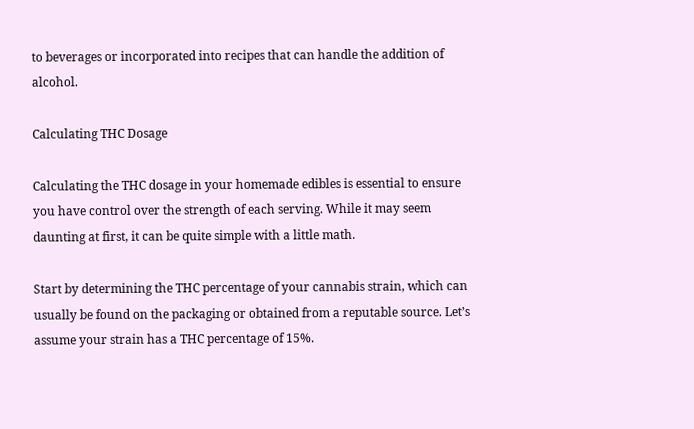to beverages or incorporated into recipes that can handle the addition of alcohol.

Calculating THC Dosage

Calculating the THC dosage in your homemade edibles is essential to ensure you have control over the strength of each serving. While it may seem daunting at first, it can be quite simple with a little math.

Start by determining the THC percentage of your cannabis strain, which can usually be found on the packaging or obtained from a reputable source. Let’s assume your strain has a THC percentage of 15%.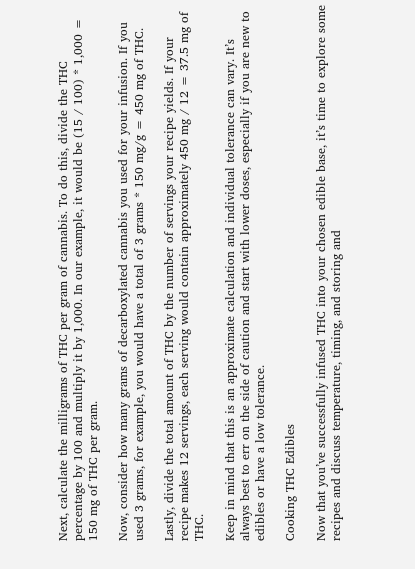Next, calculate the milligrams of THC per gram of cannabis. To do this, divide the THC percentage by 100 and multiply it by 1,000. In our example, it would be (15 / 100) * 1,000 = 150 mg of THC per gram.

Now, consider how many grams of decarboxylated cannabis you used for your infusion. If you used 3 grams, for example, you would have a total of 3 grams * 150 mg/g = 450 mg of THC.

Lastly, divide the total amount of THC by the number of servings your recipe yields. If your recipe makes 12 servings, each serving would contain approximately 450 mg / 12 = 37.5 mg of THC.

Keep in mind that this is an approximate calculation and individual tolerance can vary. It’s always best to err on the side of caution and start with lower doses, especially if you are new to edibles or have a low tolerance.

Cooking THC Edibles

Now that you’ve successfully infused THC into your chosen edible base, it’s time to explore some recipes and discuss temperature, timing, and storing and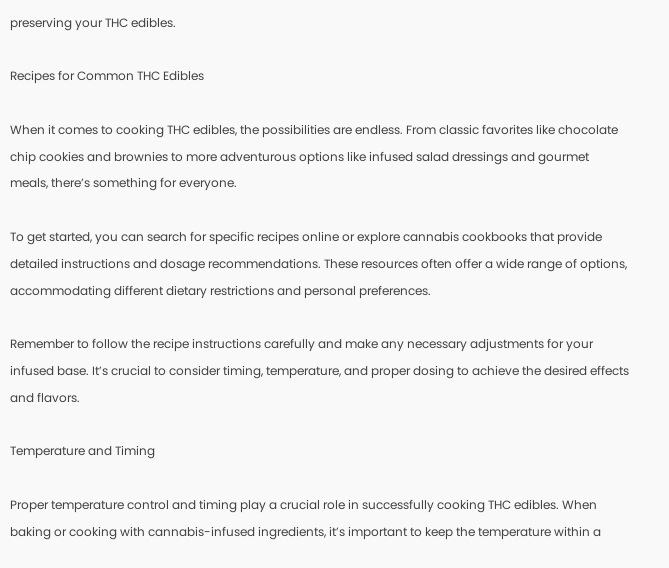preserving your THC edibles.

Recipes for Common THC Edibles

When it comes to cooking THC edibles, the possibilities are endless. From classic favorites like chocolate chip cookies and brownies to more adventurous options like infused salad dressings and gourmet meals, there’s something for everyone.

To get started, you can search for specific recipes online or explore cannabis cookbooks that provide detailed instructions and dosage recommendations. These resources often offer a wide range of options, accommodating different dietary restrictions and personal preferences.

Remember to follow the recipe instructions carefully and make any necessary adjustments for your infused base. It’s crucial to consider timing, temperature, and proper dosing to achieve the desired effects and flavors.

Temperature and Timing

Proper temperature control and timing play a crucial role in successfully cooking THC edibles. When baking or cooking with cannabis-infused ingredients, it’s important to keep the temperature within a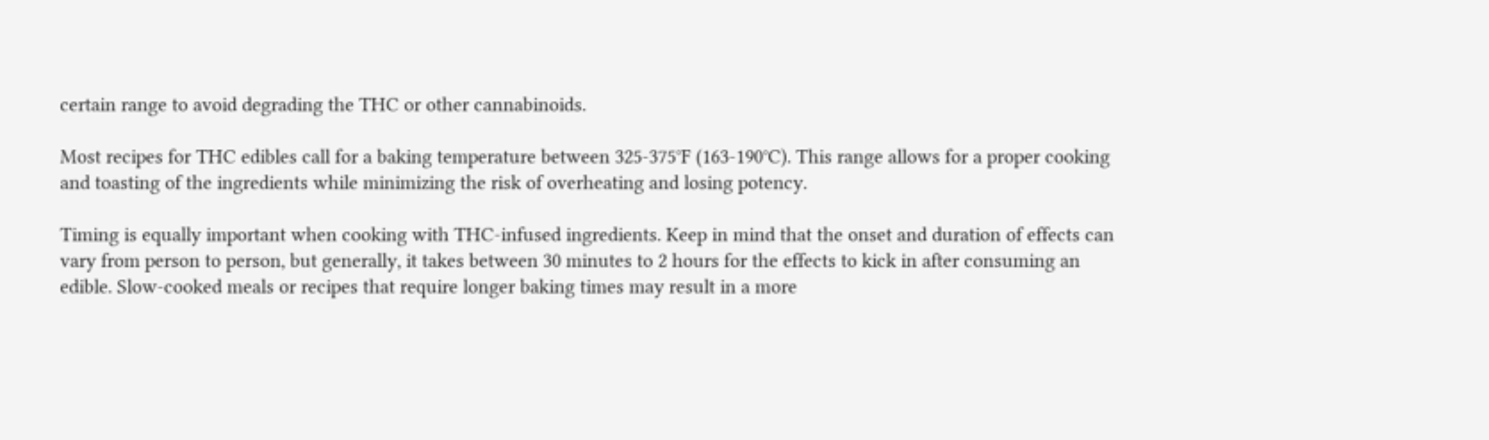certain range to avoid degrading the THC or other cannabinoids.

Most recipes for THC edibles call for a baking temperature between 325-375°F (163-190°C). This range allows for a proper cooking and toasting of the ingredients while minimizing the risk of overheating and losing potency.

Timing is equally important when cooking with THC-infused ingredients. Keep in mind that the onset and duration of effects can vary from person to person, but generally, it takes between 30 minutes to 2 hours for the effects to kick in after consuming an edible. Slow-cooked meals or recipes that require longer baking times may result in a more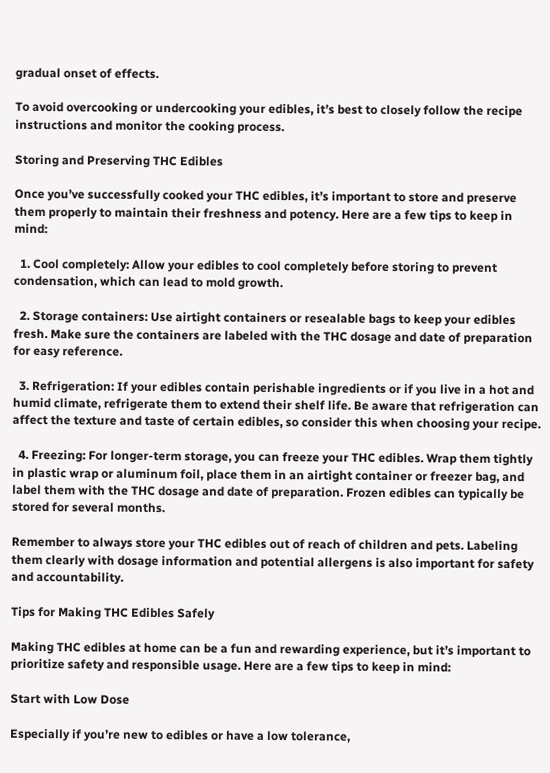gradual onset of effects.

To avoid overcooking or undercooking your edibles, it’s best to closely follow the recipe instructions and monitor the cooking process.

Storing and Preserving THC Edibles

Once you’ve successfully cooked your THC edibles, it’s important to store and preserve them properly to maintain their freshness and potency. Here are a few tips to keep in mind:

  1. Cool completely: Allow your edibles to cool completely before storing to prevent condensation, which can lead to mold growth.

  2. Storage containers: Use airtight containers or resealable bags to keep your edibles fresh. Make sure the containers are labeled with the THC dosage and date of preparation for easy reference.

  3. Refrigeration: If your edibles contain perishable ingredients or if you live in a hot and humid climate, refrigerate them to extend their shelf life. Be aware that refrigeration can affect the texture and taste of certain edibles, so consider this when choosing your recipe.

  4. Freezing: For longer-term storage, you can freeze your THC edibles. Wrap them tightly in plastic wrap or aluminum foil, place them in an airtight container or freezer bag, and label them with the THC dosage and date of preparation. Frozen edibles can typically be stored for several months.

Remember to always store your THC edibles out of reach of children and pets. Labeling them clearly with dosage information and potential allergens is also important for safety and accountability.

Tips for Making THC Edibles Safely

Making THC edibles at home can be a fun and rewarding experience, but it’s important to prioritize safety and responsible usage. Here are a few tips to keep in mind:

Start with Low Dose

Especially if you’re new to edibles or have a low tolerance,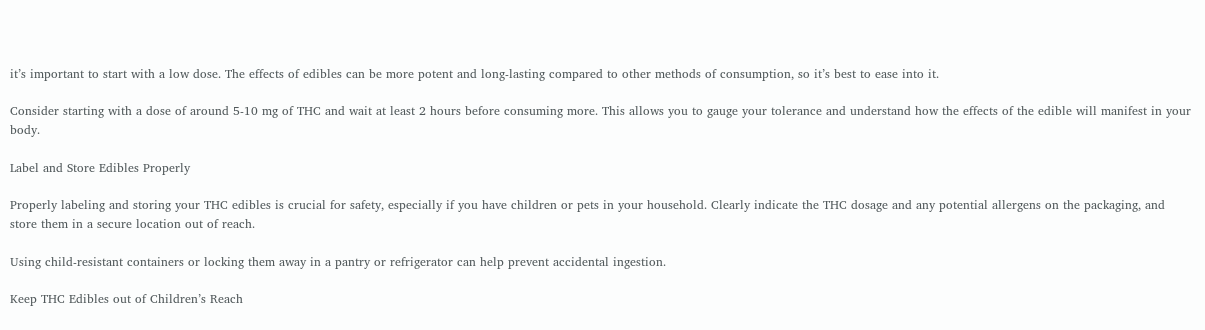it’s important to start with a low dose. The effects of edibles can be more potent and long-lasting compared to other methods of consumption, so it’s best to ease into it.

Consider starting with a dose of around 5-10 mg of THC and wait at least 2 hours before consuming more. This allows you to gauge your tolerance and understand how the effects of the edible will manifest in your body.

Label and Store Edibles Properly

Properly labeling and storing your THC edibles is crucial for safety, especially if you have children or pets in your household. Clearly indicate the THC dosage and any potential allergens on the packaging, and store them in a secure location out of reach.

Using child-resistant containers or locking them away in a pantry or refrigerator can help prevent accidental ingestion.

Keep THC Edibles out of Children’s Reach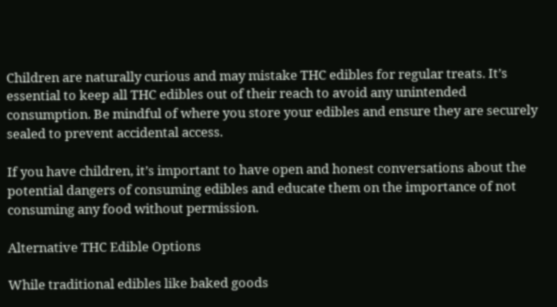Children are naturally curious and may mistake THC edibles for regular treats. It’s essential to keep all THC edibles out of their reach to avoid any unintended consumption. Be mindful of where you store your edibles and ensure they are securely sealed to prevent accidental access.

If you have children, it’s important to have open and honest conversations about the potential dangers of consuming edibles and educate them on the importance of not consuming any food without permission.

Alternative THC Edible Options

While traditional edibles like baked goods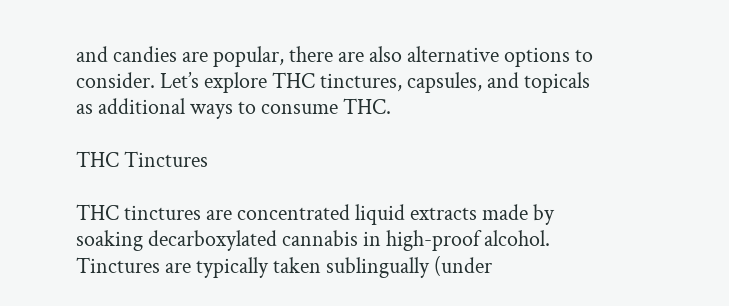and candies are popular, there are also alternative options to consider. Let’s explore THC tinctures, capsules, and topicals as additional ways to consume THC.

THC Tinctures

THC tinctures are concentrated liquid extracts made by soaking decarboxylated cannabis in high-proof alcohol. Tinctures are typically taken sublingually (under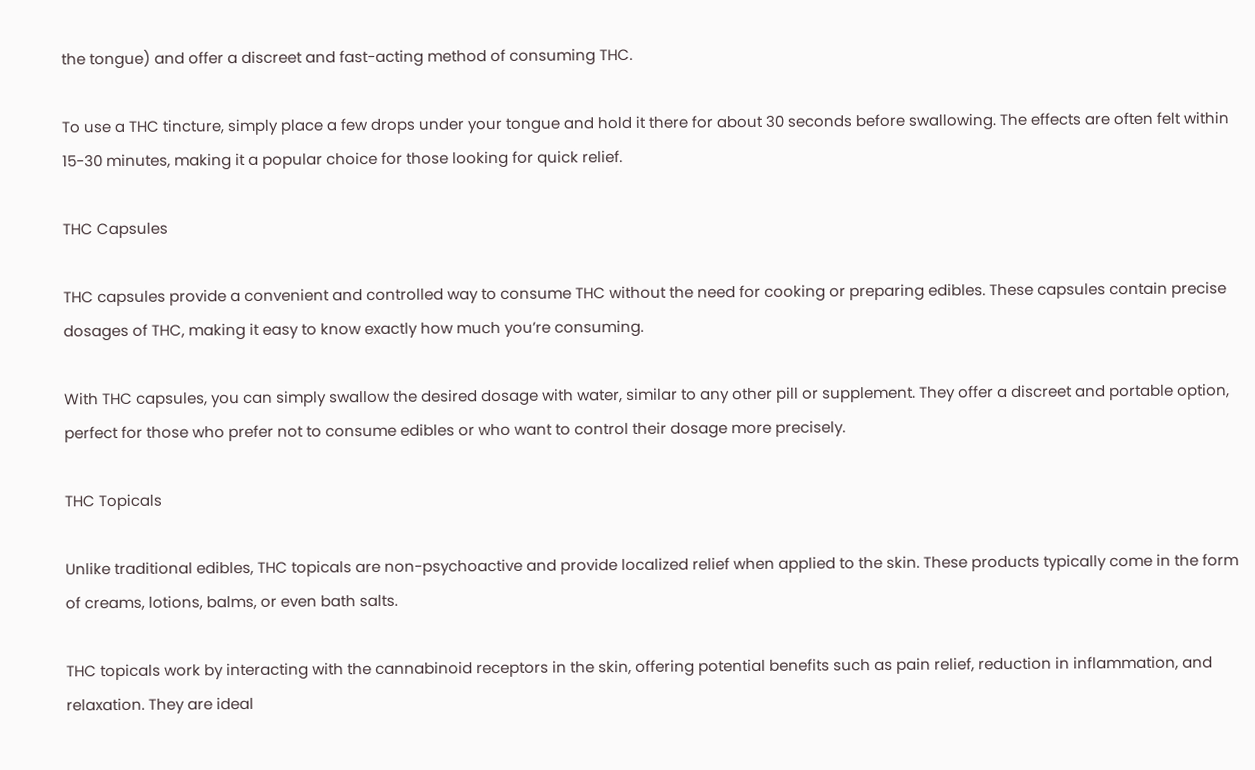the tongue) and offer a discreet and fast-acting method of consuming THC.

To use a THC tincture, simply place a few drops under your tongue and hold it there for about 30 seconds before swallowing. The effects are often felt within 15-30 minutes, making it a popular choice for those looking for quick relief.

THC Capsules

THC capsules provide a convenient and controlled way to consume THC without the need for cooking or preparing edibles. These capsules contain precise dosages of THC, making it easy to know exactly how much you’re consuming.

With THC capsules, you can simply swallow the desired dosage with water, similar to any other pill or supplement. They offer a discreet and portable option, perfect for those who prefer not to consume edibles or who want to control their dosage more precisely.

THC Topicals

Unlike traditional edibles, THC topicals are non-psychoactive and provide localized relief when applied to the skin. These products typically come in the form of creams, lotions, balms, or even bath salts.

THC topicals work by interacting with the cannabinoid receptors in the skin, offering potential benefits such as pain relief, reduction in inflammation, and relaxation. They are ideal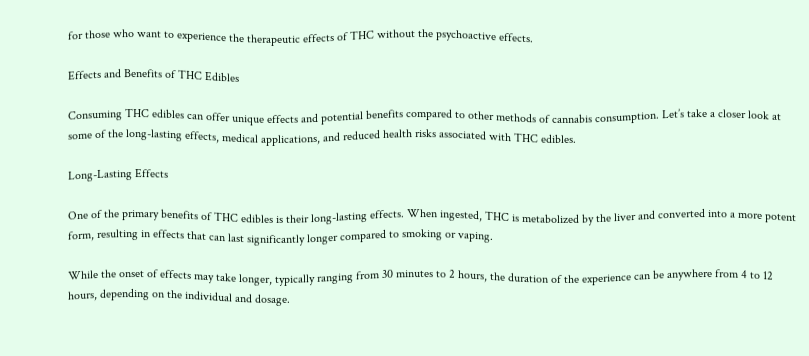for those who want to experience the therapeutic effects of THC without the psychoactive effects.

Effects and Benefits of THC Edibles

Consuming THC edibles can offer unique effects and potential benefits compared to other methods of cannabis consumption. Let’s take a closer look at some of the long-lasting effects, medical applications, and reduced health risks associated with THC edibles.

Long-Lasting Effects

One of the primary benefits of THC edibles is their long-lasting effects. When ingested, THC is metabolized by the liver and converted into a more potent form, resulting in effects that can last significantly longer compared to smoking or vaping.

While the onset of effects may take longer, typically ranging from 30 minutes to 2 hours, the duration of the experience can be anywhere from 4 to 12 hours, depending on the individual and dosage.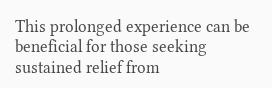This prolonged experience can be beneficial for those seeking sustained relief from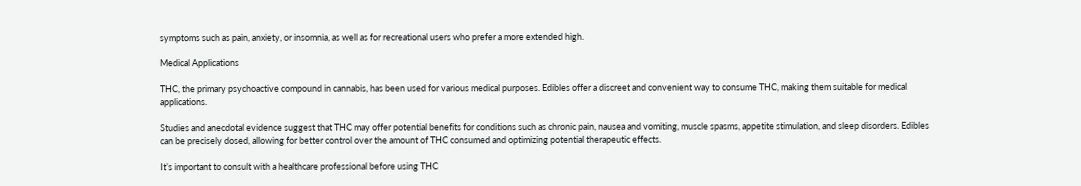symptoms such as pain, anxiety, or insomnia, as well as for recreational users who prefer a more extended high.

Medical Applications

THC, the primary psychoactive compound in cannabis, has been used for various medical purposes. Edibles offer a discreet and convenient way to consume THC, making them suitable for medical applications.

Studies and anecdotal evidence suggest that THC may offer potential benefits for conditions such as chronic pain, nausea and vomiting, muscle spasms, appetite stimulation, and sleep disorders. Edibles can be precisely dosed, allowing for better control over the amount of THC consumed and optimizing potential therapeutic effects.

It’s important to consult with a healthcare professional before using THC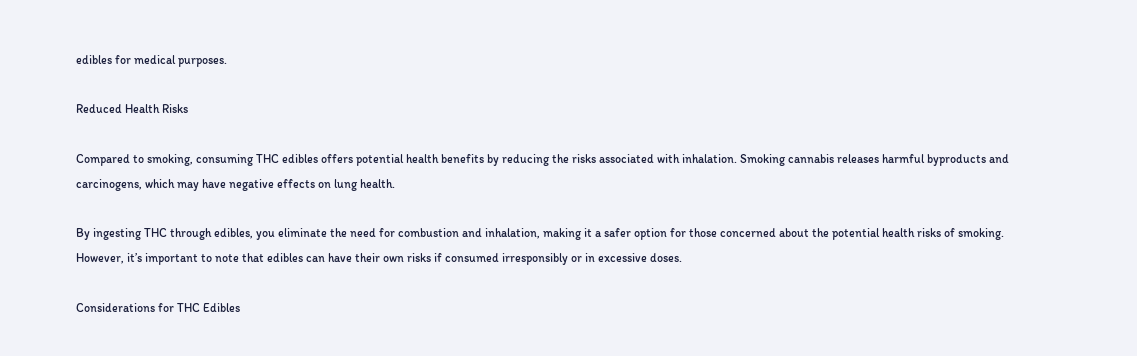edibles for medical purposes.

Reduced Health Risks

Compared to smoking, consuming THC edibles offers potential health benefits by reducing the risks associated with inhalation. Smoking cannabis releases harmful byproducts and carcinogens, which may have negative effects on lung health.

By ingesting THC through edibles, you eliminate the need for combustion and inhalation, making it a safer option for those concerned about the potential health risks of smoking. However, it’s important to note that edibles can have their own risks if consumed irresponsibly or in excessive doses.

Considerations for THC Edibles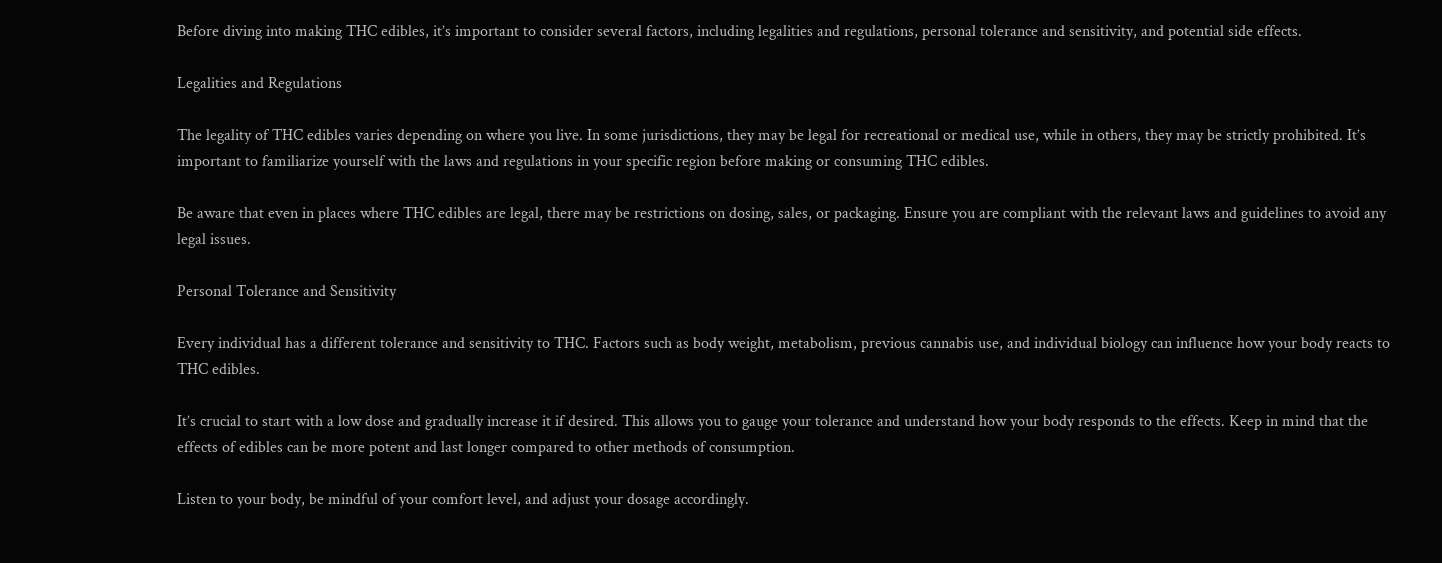Before diving into making THC edibles, it’s important to consider several factors, including legalities and regulations, personal tolerance and sensitivity, and potential side effects.

Legalities and Regulations

The legality of THC edibles varies depending on where you live. In some jurisdictions, they may be legal for recreational or medical use, while in others, they may be strictly prohibited. It’s important to familiarize yourself with the laws and regulations in your specific region before making or consuming THC edibles.

Be aware that even in places where THC edibles are legal, there may be restrictions on dosing, sales, or packaging. Ensure you are compliant with the relevant laws and guidelines to avoid any legal issues.

Personal Tolerance and Sensitivity

Every individual has a different tolerance and sensitivity to THC. Factors such as body weight, metabolism, previous cannabis use, and individual biology can influence how your body reacts to THC edibles.

It’s crucial to start with a low dose and gradually increase it if desired. This allows you to gauge your tolerance and understand how your body responds to the effects. Keep in mind that the effects of edibles can be more potent and last longer compared to other methods of consumption.

Listen to your body, be mindful of your comfort level, and adjust your dosage accordingly.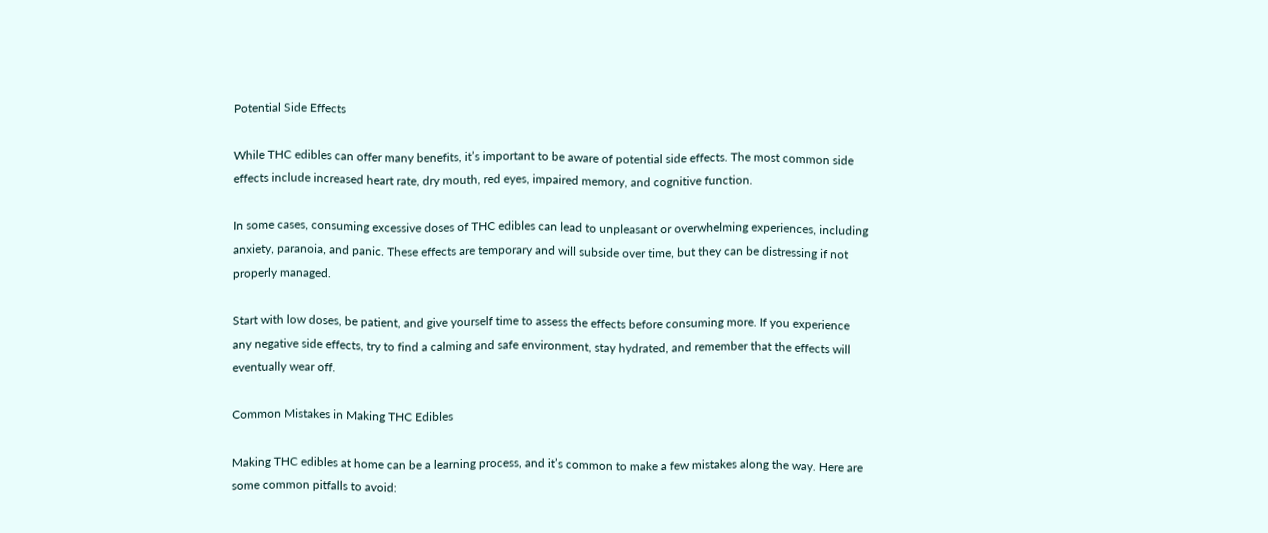Potential Side Effects

While THC edibles can offer many benefits, it’s important to be aware of potential side effects. The most common side effects include increased heart rate, dry mouth, red eyes, impaired memory, and cognitive function.

In some cases, consuming excessive doses of THC edibles can lead to unpleasant or overwhelming experiences, including anxiety, paranoia, and panic. These effects are temporary and will subside over time, but they can be distressing if not properly managed.

Start with low doses, be patient, and give yourself time to assess the effects before consuming more. If you experience any negative side effects, try to find a calming and safe environment, stay hydrated, and remember that the effects will eventually wear off.

Common Mistakes in Making THC Edibles

Making THC edibles at home can be a learning process, and it’s common to make a few mistakes along the way. Here are some common pitfalls to avoid: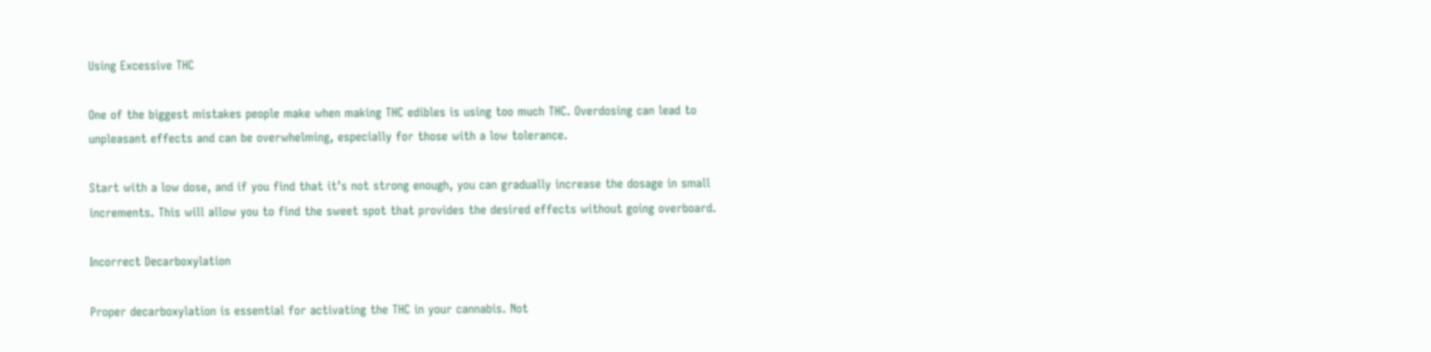Using Excessive THC

One of the biggest mistakes people make when making THC edibles is using too much THC. Overdosing can lead to unpleasant effects and can be overwhelming, especially for those with a low tolerance.

Start with a low dose, and if you find that it’s not strong enough, you can gradually increase the dosage in small increments. This will allow you to find the sweet spot that provides the desired effects without going overboard.

Incorrect Decarboxylation

Proper decarboxylation is essential for activating the THC in your cannabis. Not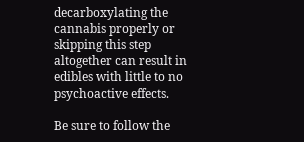decarboxylating the cannabis properly or skipping this step altogether can result in edibles with little to no psychoactive effects.

Be sure to follow the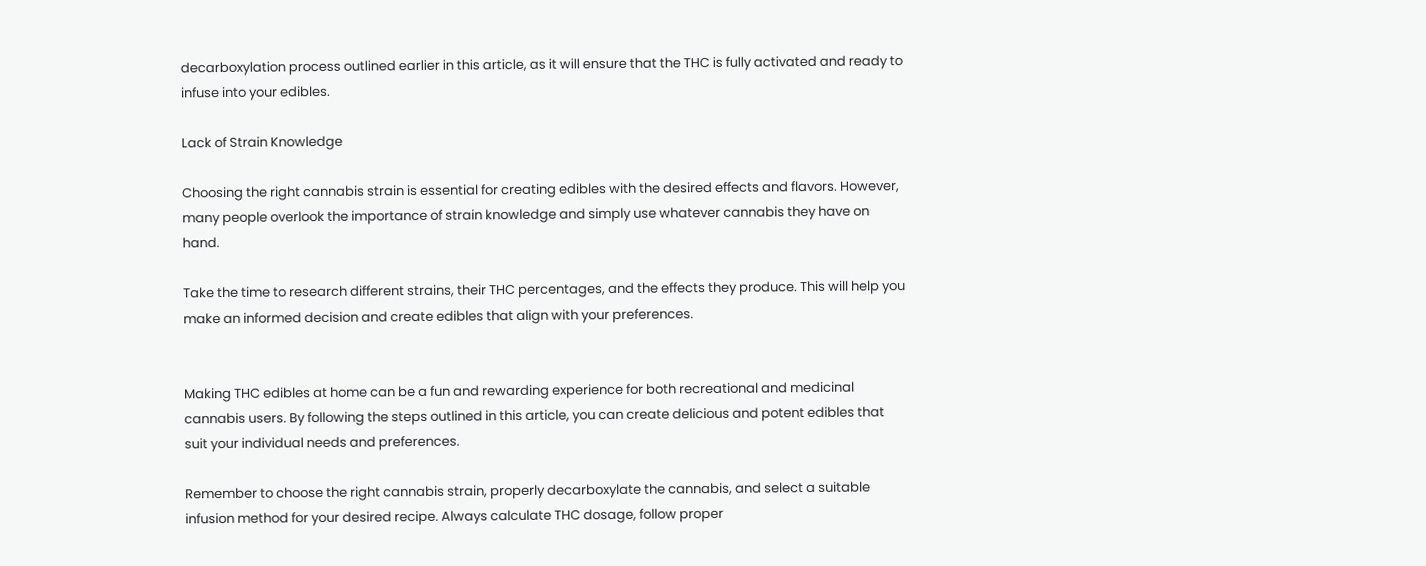decarboxylation process outlined earlier in this article, as it will ensure that the THC is fully activated and ready to infuse into your edibles.

Lack of Strain Knowledge

Choosing the right cannabis strain is essential for creating edibles with the desired effects and flavors. However, many people overlook the importance of strain knowledge and simply use whatever cannabis they have on hand.

Take the time to research different strains, their THC percentages, and the effects they produce. This will help you make an informed decision and create edibles that align with your preferences.


Making THC edibles at home can be a fun and rewarding experience for both recreational and medicinal cannabis users. By following the steps outlined in this article, you can create delicious and potent edibles that suit your individual needs and preferences.

Remember to choose the right cannabis strain, properly decarboxylate the cannabis, and select a suitable infusion method for your desired recipe. Always calculate THC dosage, follow proper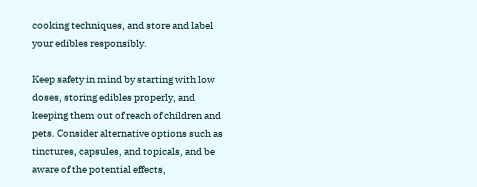cooking techniques, and store and label your edibles responsibly.

Keep safety in mind by starting with low doses, storing edibles properly, and keeping them out of reach of children and pets. Consider alternative options such as tinctures, capsules, and topicals, and be aware of the potential effects,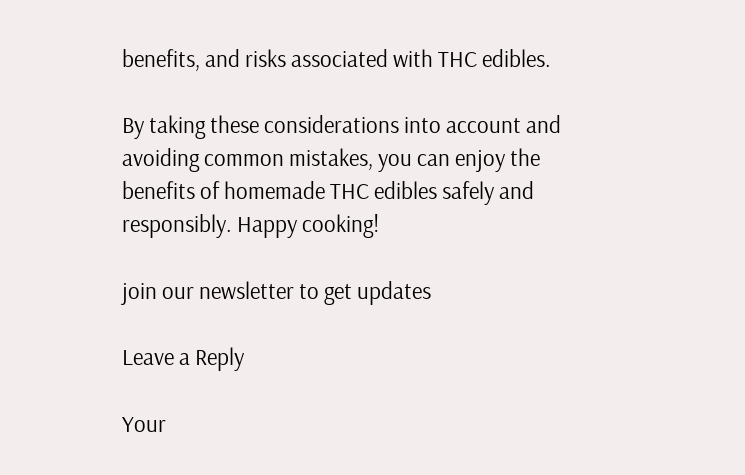benefits, and risks associated with THC edibles.

By taking these considerations into account and avoiding common mistakes, you can enjoy the benefits of homemade THC edibles safely and responsibly. Happy cooking!

join our newsletter to get updates

Leave a Reply

Your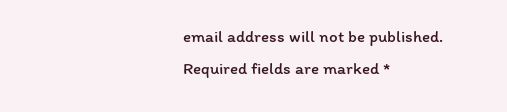email address will not be published. Required fields are marked *